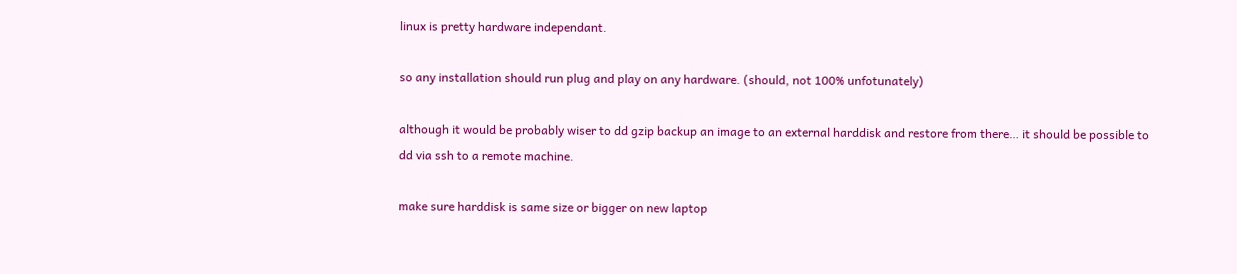linux is pretty hardware independant.

so any installation should run plug and play on any hardware. (should, not 100% unfotunately)

although it would be probably wiser to dd gzip backup an image to an external harddisk and restore from there… it should be possible to dd via ssh to a remote machine.

make sure harddisk is same size or bigger on new laptop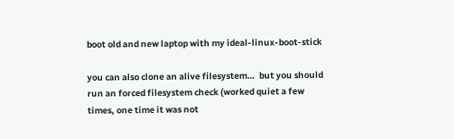boot old and new laptop with my ideal-linux-boot-stick

you can also clone an alive filesystem…  but you should run an forced filesystem check (worked quiet a few times, one time it was not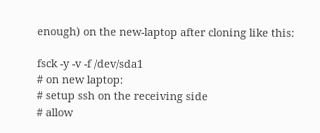enough) on the new-laptop after cloning like this:

fsck -y -v -f /dev/sda1
# on new laptop:
# setup ssh on the receiving side
# allow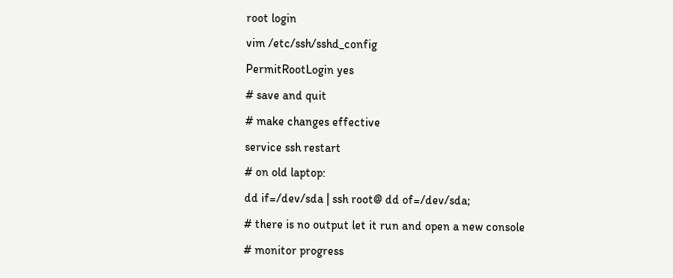root login
vim /etc/ssh/sshd_config
PermitRootLogin yes
# save and quit
# make changes effective
service ssh restart
# on old laptop:
dd if=/dev/sda | ssh root@ dd of=/dev/sda;
# there is no output let it run and open a new console
# monitor progress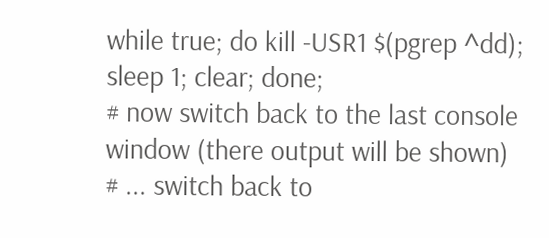while true; do kill -USR1 $(pgrep ^dd); sleep 1; clear; done;
# now switch back to the last console window (there output will be shown)
# ... switch back to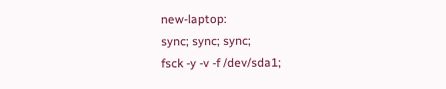new-laptop:
sync; sync; sync;
fsck -y -v -f /dev/sda1;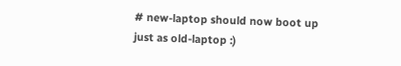# new-laptop should now boot up just as old-laptop :)